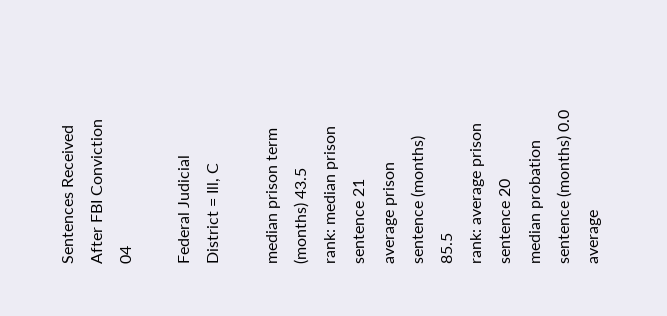Sentences Received After FBI Conviction 04

Federal Judicial District = Ill, C

median prison term (months) 43.5
rank: median prison sentence 21
average prison sentence (months) 85.5
rank: average prison sentence 20
median probation sentence (months) 0.0
average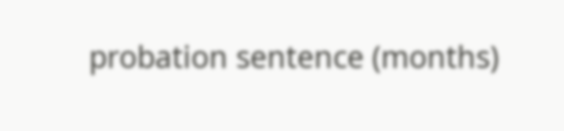probation sentence (months)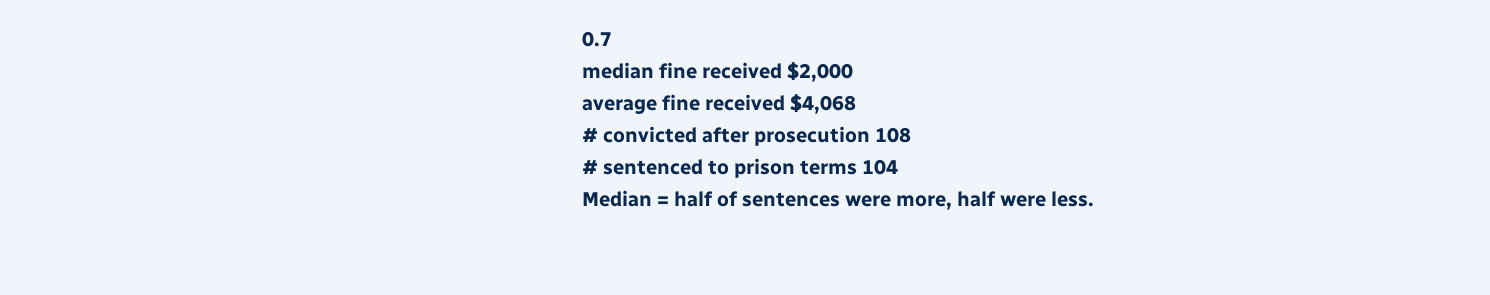0.7
median fine received $2,000
average fine received $4,068
# convicted after prosecution 108
# sentenced to prison terms 104
Median = half of sentences were more, half were less.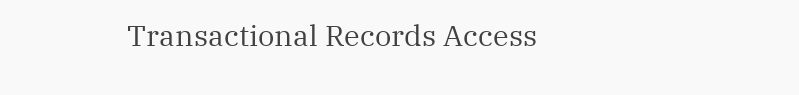Transactional Records Access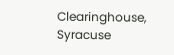Clearinghouse, Syracuse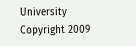University
Copyright 2009